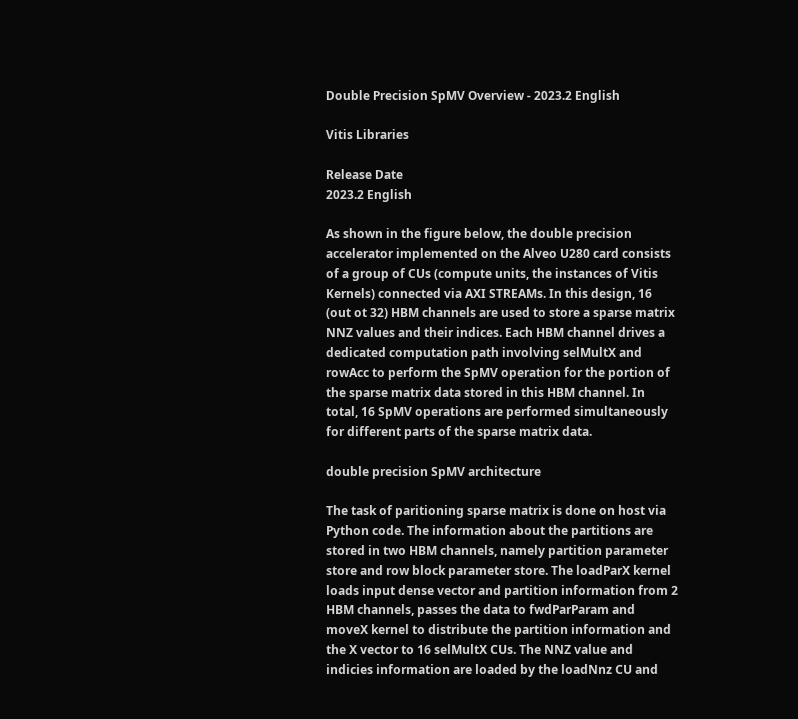Double Precision SpMV Overview - 2023.2 English

Vitis Libraries

Release Date
2023.2 English

As shown in the figure below, the double precision accelerator implemented on the Alveo U280 card consists of a group of CUs (compute units, the instances of Vitis Kernels) connected via AXI STREAMs. In this design, 16 (out ot 32) HBM channels are used to store a sparse matrix NNZ values and their indices. Each HBM channel drives a dedicated computation path involving selMultX and rowAcc to perform the SpMV operation for the portion of the sparse matrix data stored in this HBM channel. In total, 16 SpMV operations are performed simultaneously for different parts of the sparse matrix data.

double precision SpMV architecture

The task of paritioning sparse matrix is done on host via Python code. The information about the partitions are stored in two HBM channels, namely partition parameter store and row block parameter store. The loadParX kernel loads input dense vector and partition information from 2 HBM channels, passes the data to fwdParParam and moveX kernel to distribute the partition information and the X vector to 16 selMultX CUs. The NNZ value and indicies information are loaded by the loadNnz CU and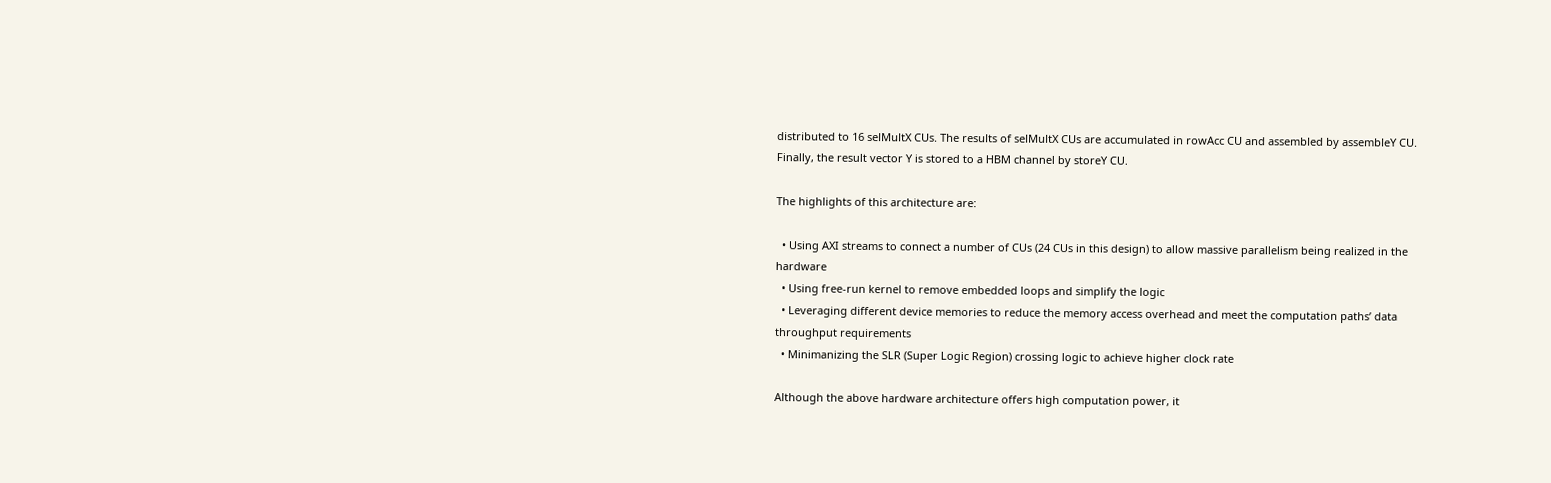distributed to 16 selMultX CUs. The results of selMultX CUs are accumulated in rowAcc CU and assembled by assembleY CU. Finally, the result vector Y is stored to a HBM channel by storeY CU.

The highlights of this architecture are:

  • Using AXI streams to connect a number of CUs (24 CUs in this design) to allow massive parallelism being realized in the hardware
  • Using free-run kernel to remove embedded loops and simplify the logic
  • Leveraging different device memories to reduce the memory access overhead and meet the computation paths’ data throughput requirements
  • Minimanizing the SLR (Super Logic Region) crossing logic to achieve higher clock rate

Although the above hardware architecture offers high computation power, it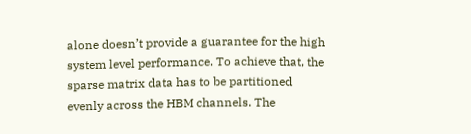alone doesn’t provide a guarantee for the high system level performance. To achieve that, the sparse matrix data has to be partitioned evenly across the HBM channels. The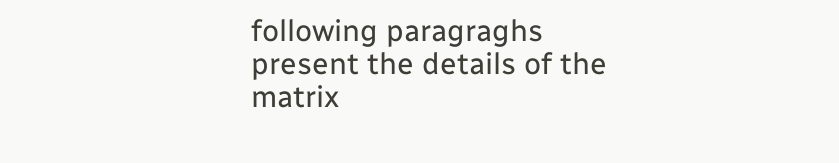following paragraghs present the details of the matrix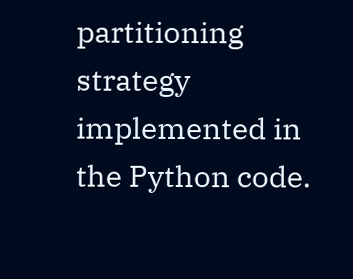partitioning strategy implemented in the Python code.